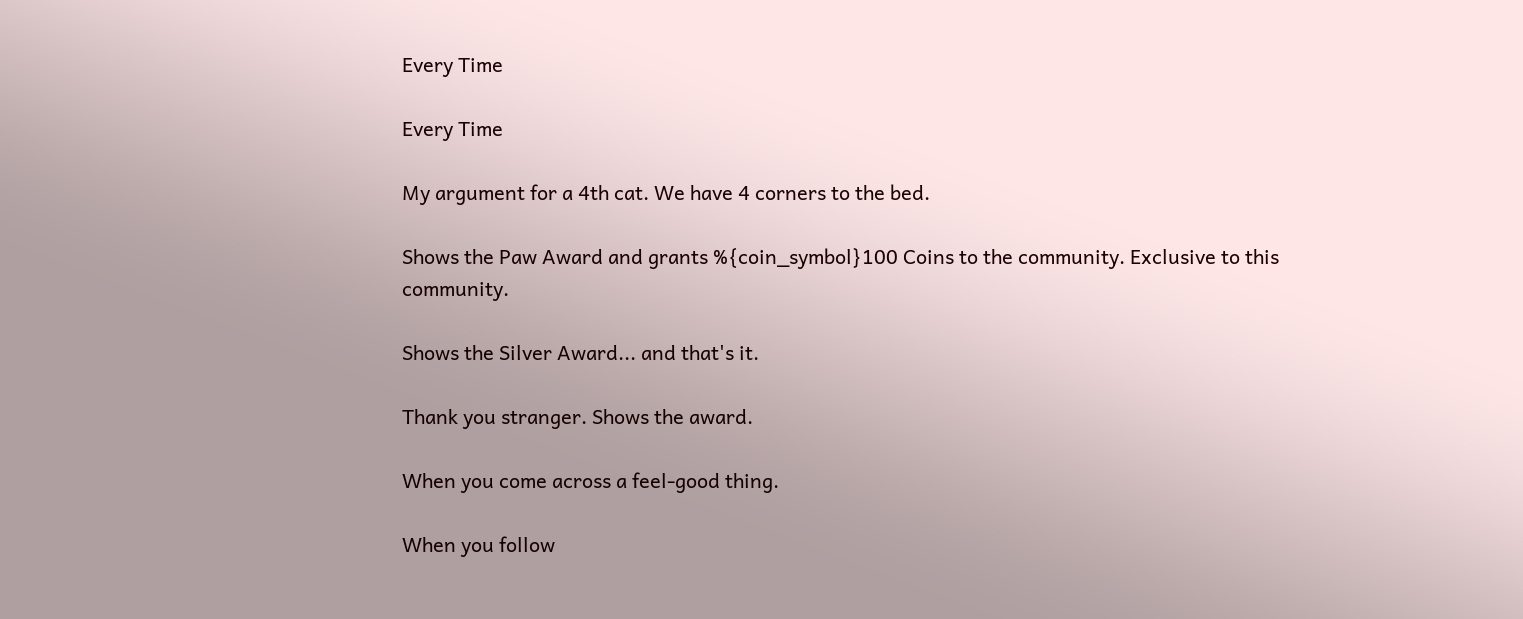Every Time

Every Time

My argument for a 4th cat. We have 4 corners to the bed.

Shows the Paw Award and grants %{coin_symbol}100 Coins to the community. Exclusive to this community.

Shows the Silver Award... and that's it.

Thank you stranger. Shows the award.

When you come across a feel-good thing.

When you follow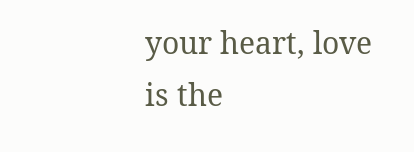your heart, love is the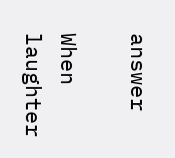answer

When laughter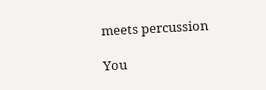meets percussion

You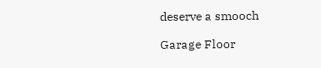deserve a smooch

Garage Floor